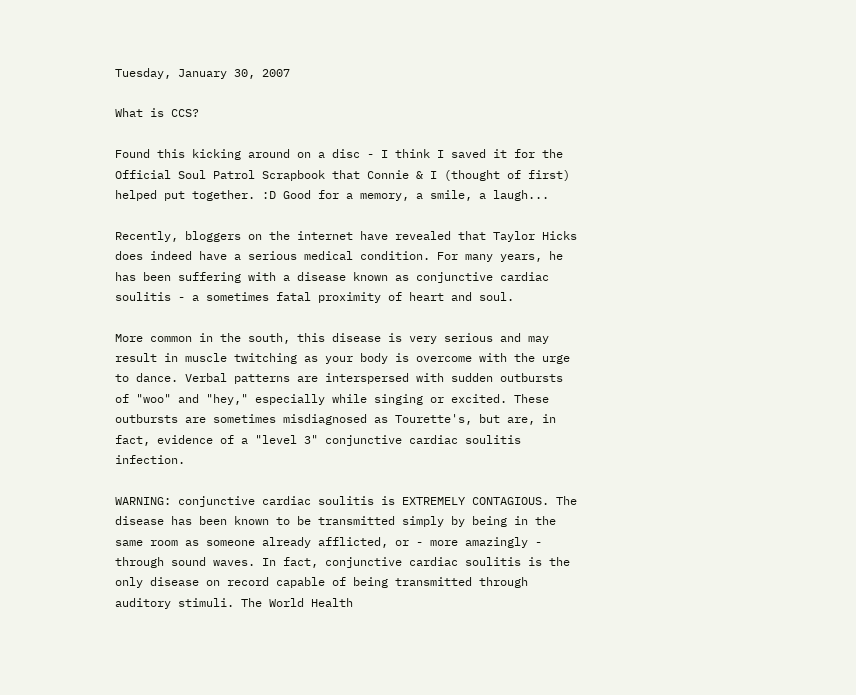Tuesday, January 30, 2007

What is CCS?

Found this kicking around on a disc - I think I saved it for the Official Soul Patrol Scrapbook that Connie & I (thought of first) helped put together. :D Good for a memory, a smile, a laugh...

Recently, bloggers on the internet have revealed that Taylor Hicks does indeed have a serious medical condition. For many years, he has been suffering with a disease known as conjunctive cardiac soulitis - a sometimes fatal proximity of heart and soul.

More common in the south, this disease is very serious and may result in muscle twitching as your body is overcome with the urge to dance. Verbal patterns are interspersed with sudden outbursts of "woo" and "hey," especially while singing or excited. These outbursts are sometimes misdiagnosed as Tourette's, but are, in fact, evidence of a "level 3" conjunctive cardiac soulitis infection.

WARNING: conjunctive cardiac soulitis is EXTREMELY CONTAGIOUS. The disease has been known to be transmitted simply by being in the same room as someone already afflicted, or - more amazingly - through sound waves. In fact, conjunctive cardiac soulitis is the only disease on record capable of being transmitted through auditory stimuli. The World Health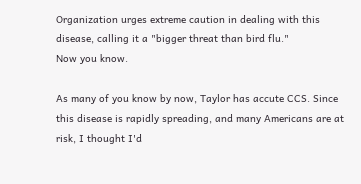Organization urges extreme caution in dealing with this disease, calling it a "bigger threat than bird flu."
Now you know.

As many of you know by now, Taylor has accute CCS. Since this disease is rapidly spreading, and many Americans are at risk, I thought I'd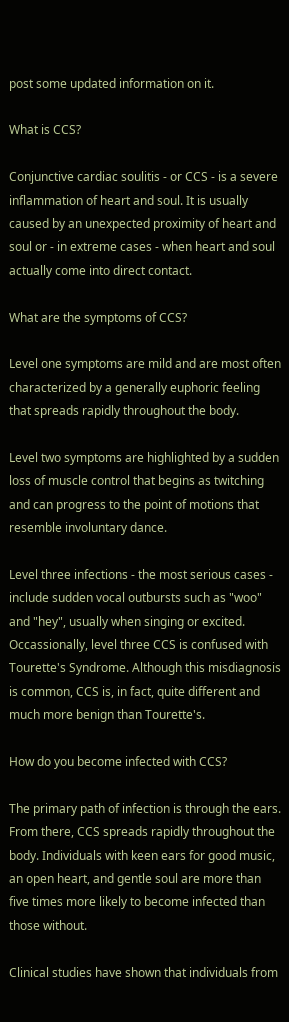post some updated information on it.

What is CCS?

Conjunctive cardiac soulitis - or CCS - is a severe inflammation of heart and soul. It is usually caused by an unexpected proximity of heart and soul or - in extreme cases - when heart and soul actually come into direct contact.

What are the symptoms of CCS?

Level one symptoms are mild and are most often characterized by a generally euphoric feeling that spreads rapidly throughout the body.

Level two symptoms are highlighted by a sudden loss of muscle control that begins as twitching and can progress to the point of motions that resemble involuntary dance.

Level three infections - the most serious cases - include sudden vocal outbursts such as "woo" and "hey", usually when singing or excited. Occassionally, level three CCS is confused with Tourette's Syndrome. Although this misdiagnosis is common, CCS is, in fact, quite different and much more benign than Tourette's.

How do you become infected with CCS?

The primary path of infection is through the ears. From there, CCS spreads rapidly throughout the body. Individuals with keen ears for good music, an open heart, and gentle soul are more than five times more likely to become infected than those without.

Clinical studies have shown that individuals from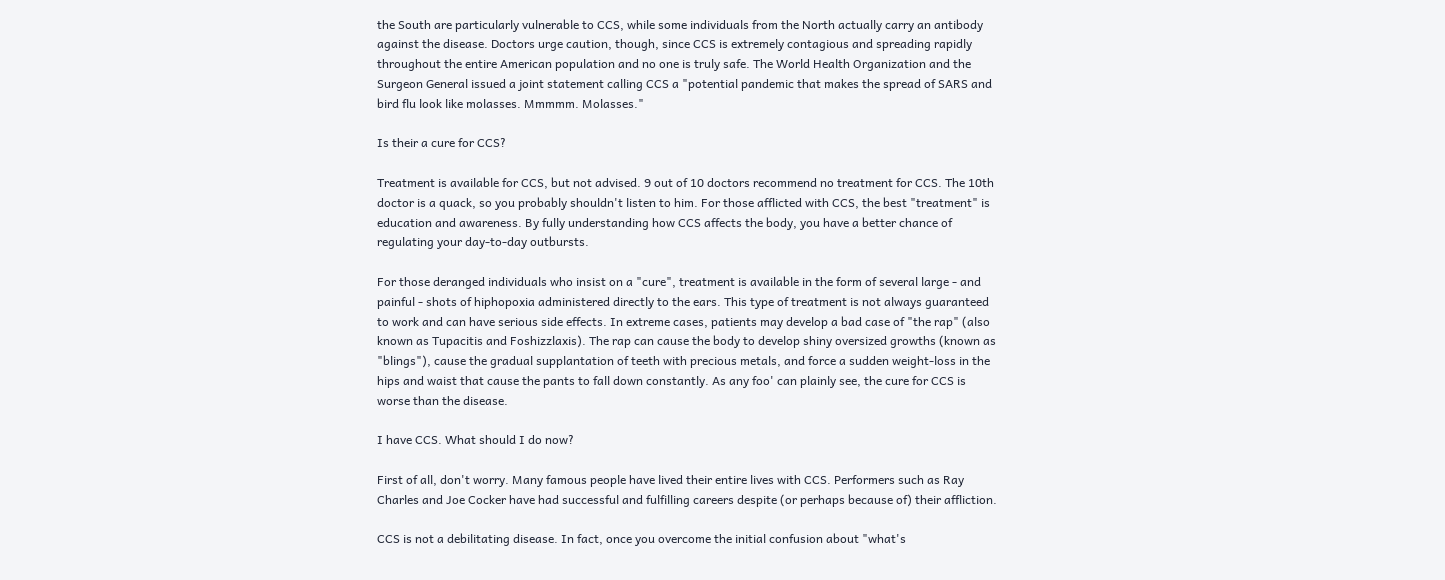the South are particularly vulnerable to CCS, while some individuals from the North actually carry an antibody against the disease. Doctors urge caution, though, since CCS is extremely contagious and spreading rapidly throughout the entire American population and no one is truly safe. The World Health Organization and the Surgeon General issued a joint statement calling CCS a "potential pandemic that makes the spread of SARS and bird flu look like molasses. Mmmmm. Molasses."

Is their a cure for CCS?

Treatment is available for CCS, but not advised. 9 out of 10 doctors recommend no treatment for CCS. The 10th doctor is a quack, so you probably shouldn't listen to him. For those afflicted with CCS, the best "treatment" is education and awareness. By fully understanding how CCS affects the body, you have a better chance of regulating your day-to-day outbursts.

For those deranged individuals who insist on a "cure", treatment is available in the form of several large - and painful - shots of hiphopoxia administered directly to the ears. This type of treatment is not always guaranteed to work and can have serious side effects. In extreme cases, patients may develop a bad case of "the rap" (also known as Tupacitis and Foshizzlaxis). The rap can cause the body to develop shiny oversized growths (known as "blings"), cause the gradual supplantation of teeth with precious metals, and force a sudden weight-loss in the hips and waist that cause the pants to fall down constantly. As any foo' can plainly see, the cure for CCS is worse than the disease.

I have CCS. What should I do now?

First of all, don't worry. Many famous people have lived their entire lives with CCS. Performers such as Ray Charles and Joe Cocker have had successful and fulfilling careers despite (or perhaps because of) their affliction.

CCS is not a debilitating disease. In fact, once you overcome the initial confusion about "what's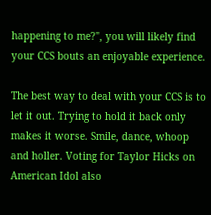happening to me?", you will likely find your CCS bouts an enjoyable experience.

The best way to deal with your CCS is to let it out. Trying to hold it back only makes it worse. Smile, dance, whoop and holler. Voting for Taylor Hicks on American Idol also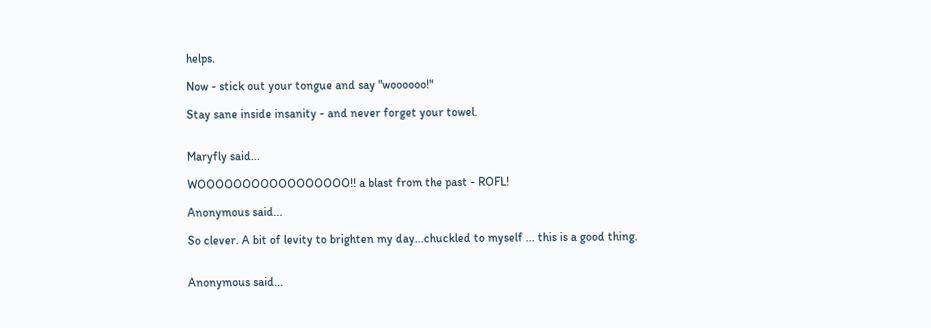helps.

Now - stick out your tongue and say "woooooo!"

Stay sane inside insanity - and never forget your towel.


Maryfly said...

WOOOOOOOOOOOOOOOOO!! a blast from the past - ROFL!

Anonymous said...

So clever. A bit of levity to brighten my day...chuckled to myself ... this is a good thing.


Anonymous said...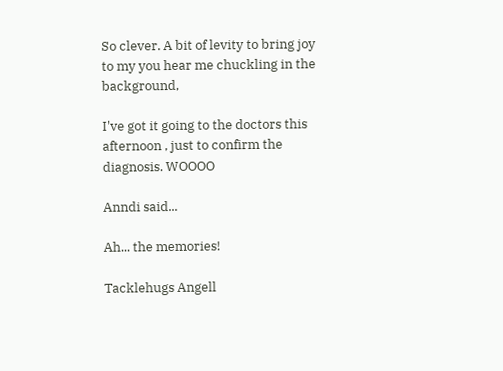So clever. A bit of levity to bring joy to my you hear me chuckling in the background,

I've got it going to the doctors this afternoon , just to confirm the diagnosis. WOOOO

Anndi said...

Ah... the memories!

Tacklehugs Angell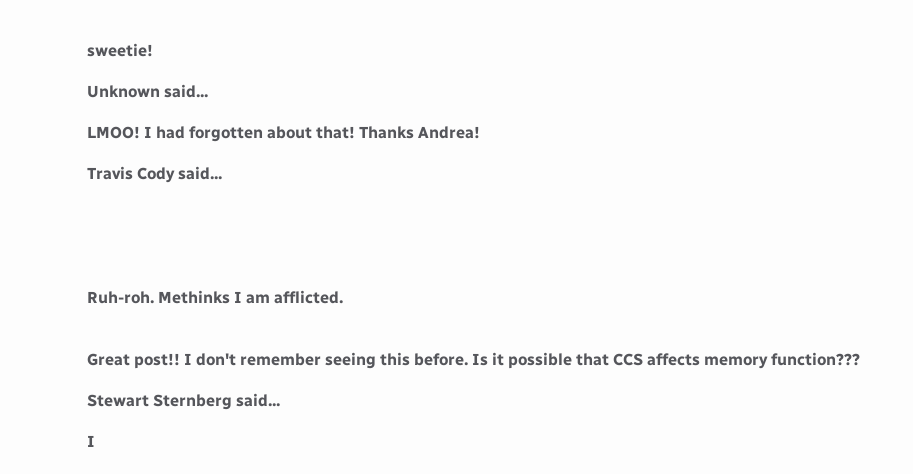sweetie!

Unknown said...

LMOO! I had forgotten about that! Thanks Andrea!

Travis Cody said...





Ruh-roh. Methinks I am afflicted.


Great post!! I don't remember seeing this before. Is it possible that CCS affects memory function???

Stewart Sternberg said...

I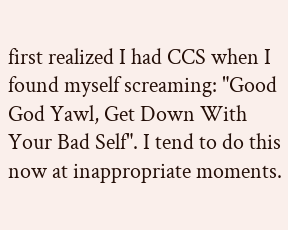first realized I had CCS when I found myself screaming: "Good God Yawl, Get Down With Your Bad Self". I tend to do this now at inappropriate moments.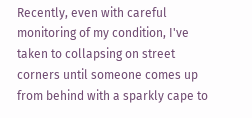Recently, even with careful monitoring of my condition, I've taken to collapsing on street corners until someone comes up from behind with a sparkly cape to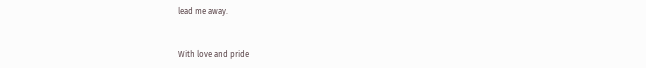lead me away.


With love and pride